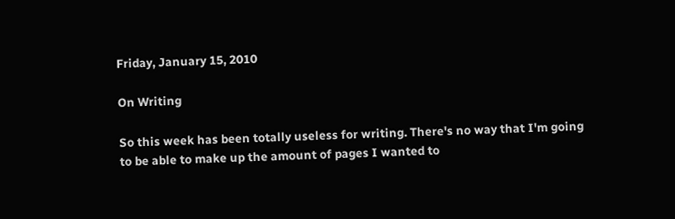Friday, January 15, 2010

On Writing

So this week has been totally useless for writing. There's no way that I'm going to be able to make up the amount of pages I wanted to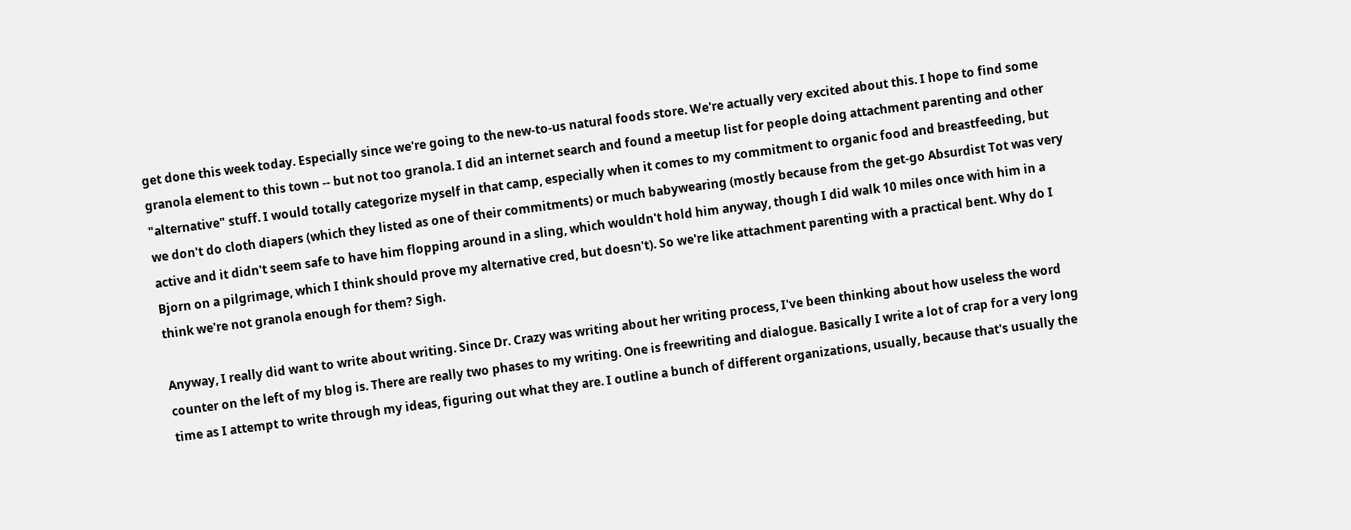get done this week today. Especially since we're going to the new-to-us natural foods store. We're actually very excited about this. I hope to find some granola element to this town -- but not too granola. I did an internet search and found a meetup list for people doing attachment parenting and other "alternative" stuff. I would totally categorize myself in that camp, especially when it comes to my commitment to organic food and breastfeeding, but we don't do cloth diapers (which they listed as one of their commitments) or much babywearing (mostly because from the get-go Absurdist Tot was very active and it didn't seem safe to have him flopping around in a sling, which wouldn't hold him anyway, though I did walk 10 miles once with him in a Bjorn on a pilgrimage, which I think should prove my alternative cred, but doesn't). So we're like attachment parenting with a practical bent. Why do I think we're not granola enough for them? Sigh.

Anyway, I really did want to write about writing. Since Dr. Crazy was writing about her writing process, I've been thinking about how useless the word counter on the left of my blog is. There are really two phases to my writing. One is freewriting and dialogue. Basically I write a lot of crap for a very long time as I attempt to write through my ideas, figuring out what they are. I outline a bunch of different organizations, usually, because that's usually the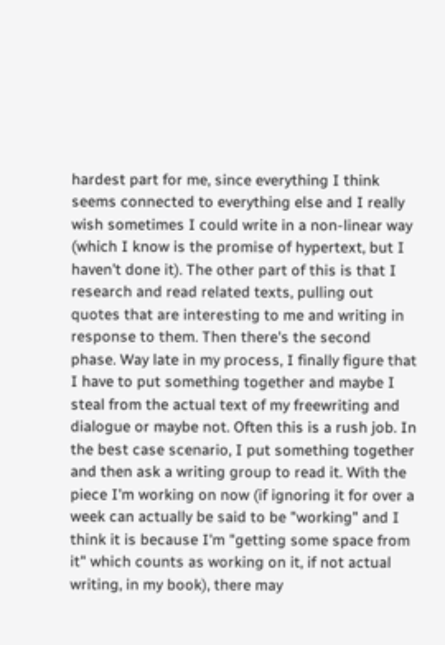hardest part for me, since everything I think seems connected to everything else and I really wish sometimes I could write in a non-linear way (which I know is the promise of hypertext, but I haven't done it). The other part of this is that I research and read related texts, pulling out quotes that are interesting to me and writing in response to them. Then there's the second phase. Way late in my process, I finally figure that I have to put something together and maybe I steal from the actual text of my freewriting and dialogue or maybe not. Often this is a rush job. In the best case scenario, I put something together and then ask a writing group to read it. With the piece I'm working on now (if ignoring it for over a week can actually be said to be "working" and I think it is because I'm "getting some space from it" which counts as working on it, if not actual writing, in my book), there may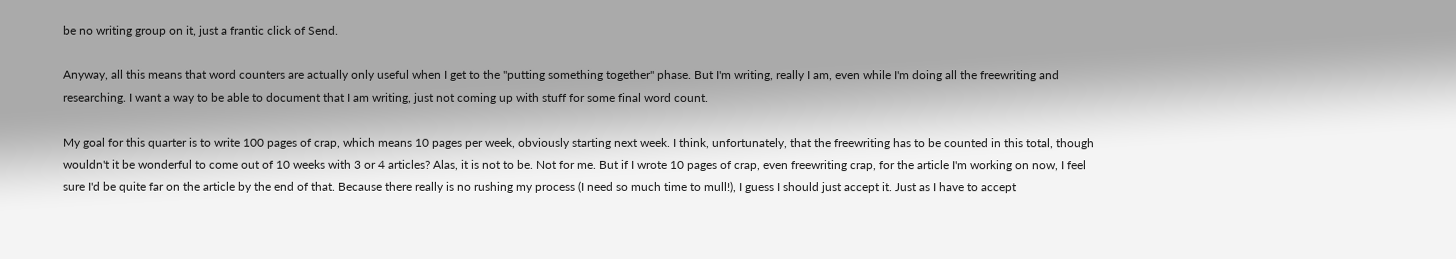be no writing group on it, just a frantic click of Send.

Anyway, all this means that word counters are actually only useful when I get to the "putting something together" phase. But I'm writing, really I am, even while I'm doing all the freewriting and researching. I want a way to be able to document that I am writing, just not coming up with stuff for some final word count.

My goal for this quarter is to write 100 pages of crap, which means 10 pages per week, obviously starting next week. I think, unfortunately, that the freewriting has to be counted in this total, though wouldn't it be wonderful to come out of 10 weeks with 3 or 4 articles? Alas, it is not to be. Not for me. But if I wrote 10 pages of crap, even freewriting crap, for the article I'm working on now, I feel sure I'd be quite far on the article by the end of that. Because there really is no rushing my process (I need so much time to mull!), I guess I should just accept it. Just as I have to accept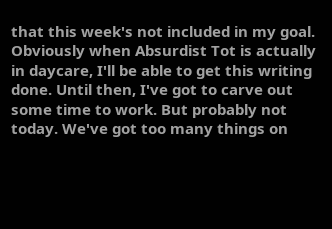that this week's not included in my goal. Obviously when Absurdist Tot is actually in daycare, I'll be able to get this writing done. Until then, I've got to carve out some time to work. But probably not today. We've got too many things on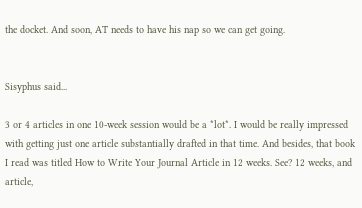the docket. And soon, AT needs to have his nap so we can get going.


Sisyphus said...

3 or 4 articles in one 10-week session would be a *lot*. I would be really impressed with getting just one article substantially drafted in that time. And besides, that book I read was titled How to Write Your Journal Article in 12 weeks. See? 12 weeks, and article,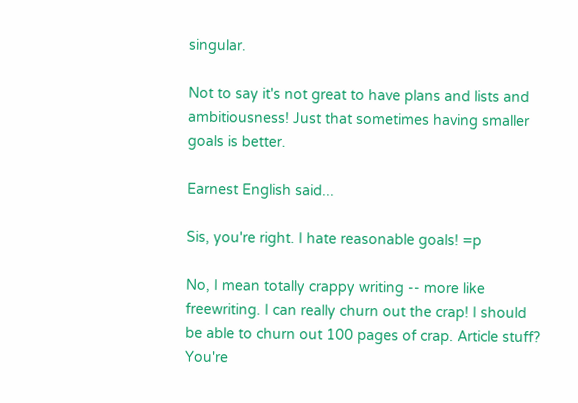singular.

Not to say it's not great to have plans and lists and ambitiousness! Just that sometimes having smaller goals is better.

Earnest English said...

Sis, you're right. I hate reasonable goals! =p

No, I mean totally crappy writing -- more like freewriting. I can really churn out the crap! I should be able to churn out 100 pages of crap. Article stuff? You're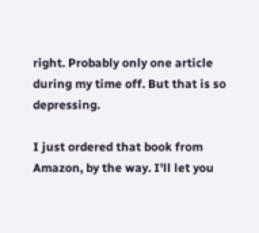right. Probably only one article during my time off. But that is so depressing.

I just ordered that book from Amazon, by the way. I'll let you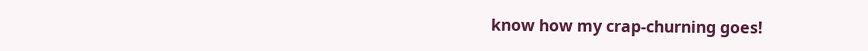know how my crap-churning goes!